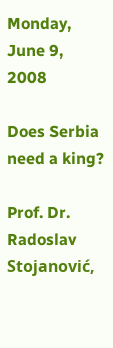Monday, June 9, 2008

Does Serbia need a king?

Prof. Dr. Radoslav Stojanović,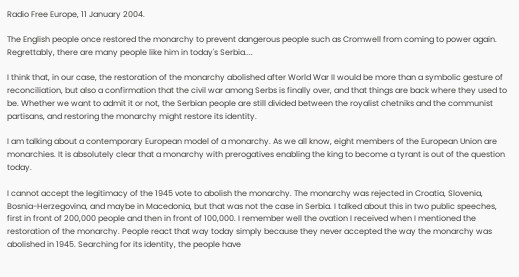Radio Free Europe, 11 January 2004.

The English people once restored the monarchy to prevent dangerous people such as Cromwell from coming to power again. Regrettably, there are many people like him in today's Serbia....

I think that, in our case, the restoration of the monarchy abolished after World War II would be more than a symbolic gesture of reconciliation, but also a confirmation that the civil war among Serbs is finally over, and that things are back where they used to be. Whether we want to admit it or not, the Serbian people are still divided between the royalist chetniks and the communist partisans, and restoring the monarchy might restore its identity.

I am talking about a contemporary European model of a monarchy. As we all know, eight members of the European Union are monarchies. It is absolutely clear that a monarchy with prerogatives enabling the king to become a tyrant is out of the question today.

I cannot accept the legitimacy of the 1945 vote to abolish the monarchy. The monarchy was rejected in Croatia, Slovenia, Bosnia-Herzegovina, and maybe in Macedonia, but that was not the case in Serbia. I talked about this in two public speeches, first in front of 200,000 people and then in front of 100,000. I remember well the ovation I received when I mentioned the restoration of the monarchy. People react that way today simply because they never accepted the way the monarchy was abolished in 1945. Searching for its identity, the people have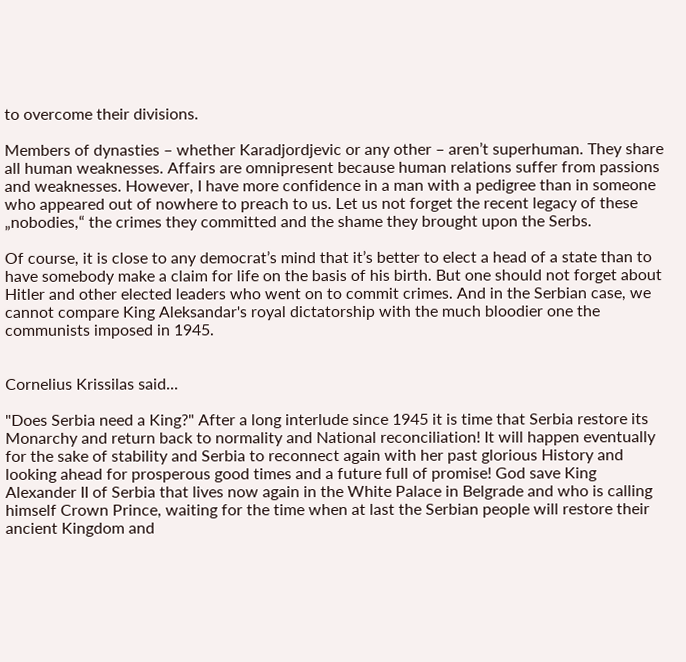to overcome their divisions.

Members of dynasties – whether Karadjordjevic or any other – aren’t superhuman. They share all human weaknesses. Affairs are omnipresent because human relations suffer from passions and weaknesses. However, I have more confidence in a man with a pedigree than in someone who appeared out of nowhere to preach to us. Let us not forget the recent legacy of these „nobodies,“ the crimes they committed and the shame they brought upon the Serbs.

Of course, it is close to any democrat’s mind that it’s better to elect a head of a state than to have somebody make a claim for life on the basis of his birth. But one should not forget about Hitler and other elected leaders who went on to commit crimes. And in the Serbian case, we cannot compare King Aleksandar's royal dictatorship with the much bloodier one the communists imposed in 1945.


Cornelius Krissilas said...

"Does Serbia need a King?" After a long interlude since 1945 it is time that Serbia restore its Monarchy and return back to normality and National reconciliation! It will happen eventually for the sake of stability and Serbia to reconnect again with her past glorious History and looking ahead for prosperous good times and a future full of promise! God save King Alexander II of Serbia that lives now again in the White Palace in Belgrade and who is calling himself Crown Prince, waiting for the time when at last the Serbian people will restore their ancient Kingdom and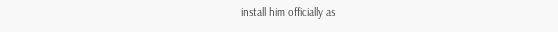install him officially as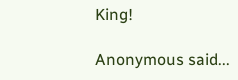King!

Anonymous said...